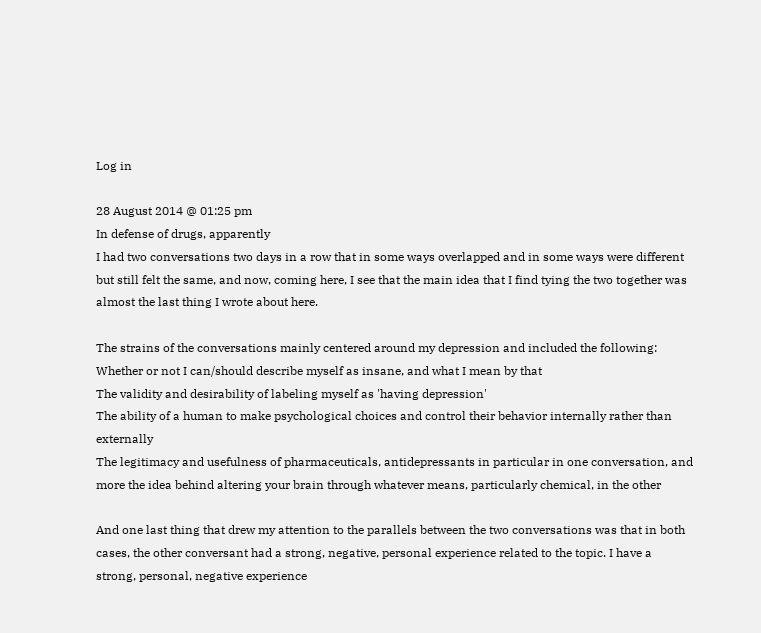Log in

28 August 2014 @ 01:25 pm
In defense of drugs, apparently
I had two conversations two days in a row that in some ways overlapped and in some ways were different but still felt the same, and now, coming here, I see that the main idea that I find tying the two together was almost the last thing I wrote about here.

The strains of the conversations mainly centered around my depression and included the following:
Whether or not I can/should describe myself as insane, and what I mean by that
The validity and desirability of labeling myself as 'having depression'
The ability of a human to make psychological choices and control their behavior internally rather than externally
The legitimacy and usefulness of pharmaceuticals, antidepressants in particular in one conversation, and more the idea behind altering your brain through whatever means, particularly chemical, in the other

And one last thing that drew my attention to the parallels between the two conversations was that in both cases, the other conversant had a strong, negative, personal experience related to the topic. I have a strong, personal, negative experience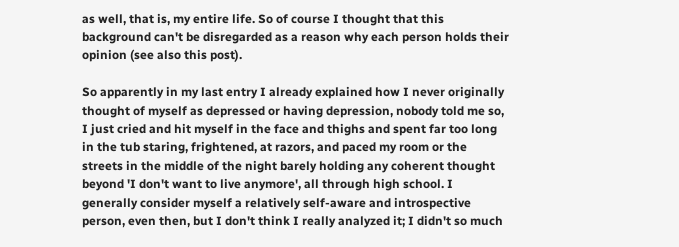as well, that is, my entire life. So of course I thought that this background can't be disregarded as a reason why each person holds their opinion (see also this post).

So apparently in my last entry I already explained how I never originally thought of myself as depressed or having depression, nobody told me so, I just cried and hit myself in the face and thighs and spent far too long in the tub staring, frightened, at razors, and paced my room or the streets in the middle of the night barely holding any coherent thought beyond 'I don't want to live anymore', all through high school. I generally consider myself a relatively self-aware and introspective person, even then, but I don't think I really analyzed it; I didn't so much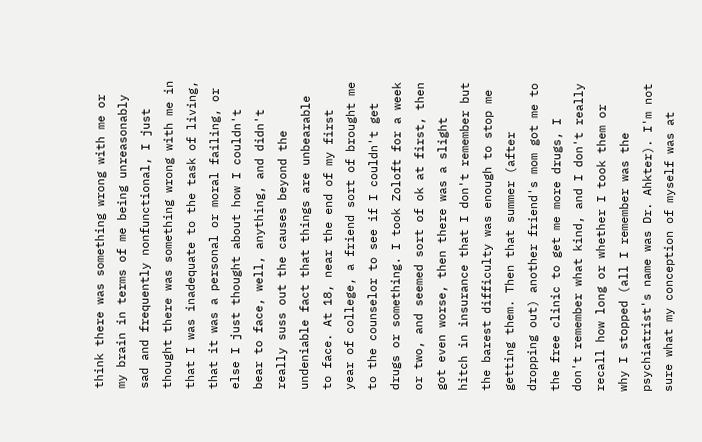think there was something wrong with me or my brain in terms of me being unreasonably sad and frequently nonfunctional, I just thought there was something wrong with me in that I was inadequate to the task of living, that it was a personal or moral failing, or else I just thought about how I couldn't bear to face, well, anything, and didn't really suss out the causes beyond the undeniable fact that things are unbearable to face. At 18, near the end of my first year of college, a friend sort of brought me to the counselor to see if I couldn't get drugs or something. I took Zoloft for a week or two, and seemed sort of ok at first, then got even worse, then there was a slight hitch in insurance that I don't remember but the barest difficulty was enough to stop me getting them. Then that summer (after dropping out) another friend's mom got me to the free clinic to get me more drugs, I don't remember what kind, and I don't really recall how long or whether I took them or why I stopped (all I remember was the psychiatrist's name was Dr. Ahkter). I'm not sure what my conception of myself was at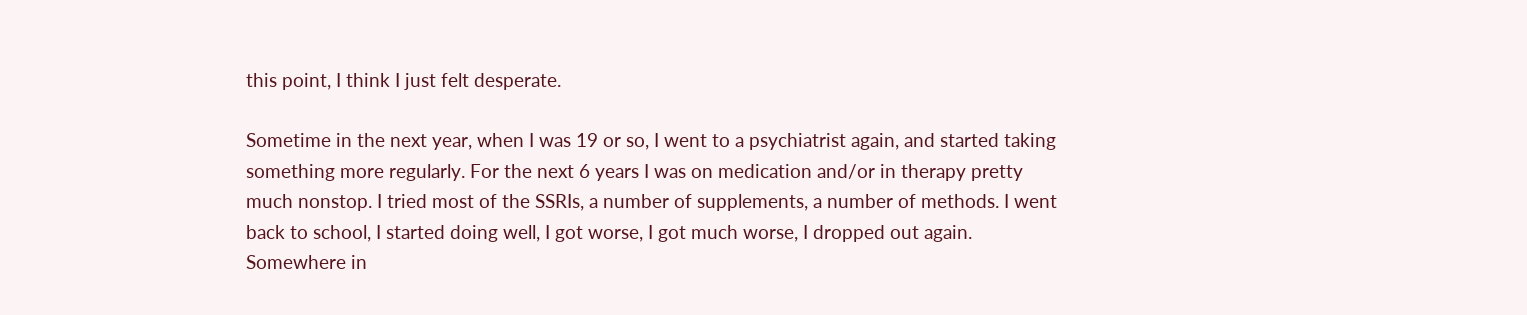this point, I think I just felt desperate.

Sometime in the next year, when I was 19 or so, I went to a psychiatrist again, and started taking something more regularly. For the next 6 years I was on medication and/or in therapy pretty much nonstop. I tried most of the SSRIs, a number of supplements, a number of methods. I went back to school, I started doing well, I got worse, I got much worse, I dropped out again. Somewhere in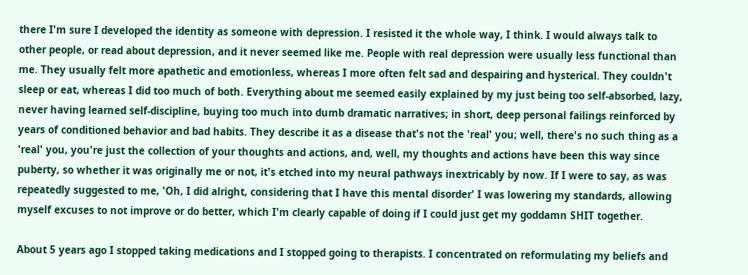there I'm sure I developed the identity as someone with depression. I resisted it the whole way, I think. I would always talk to other people, or read about depression, and it never seemed like me. People with real depression were usually less functional than me. They usually felt more apathetic and emotionless, whereas I more often felt sad and despairing and hysterical. They couldn't sleep or eat, whereas I did too much of both. Everything about me seemed easily explained by my just being too self-absorbed, lazy, never having learned self-discipline, buying too much into dumb dramatic narratives; in short, deep personal failings reinforced by years of conditioned behavior and bad habits. They describe it as a disease that's not the 'real' you; well, there's no such thing as a 'real' you, you're just the collection of your thoughts and actions, and, well, my thoughts and actions have been this way since puberty, so whether it was originally me or not, it's etched into my neural pathways inextricably by now. If I were to say, as was repeatedly suggested to me, 'Oh, I did alright, considering that I have this mental disorder' I was lowering my standards, allowing myself excuses to not improve or do better, which I'm clearly capable of doing if I could just get my goddamn SHIT together.

About 5 years ago I stopped taking medications and I stopped going to therapists. I concentrated on reformulating my beliefs and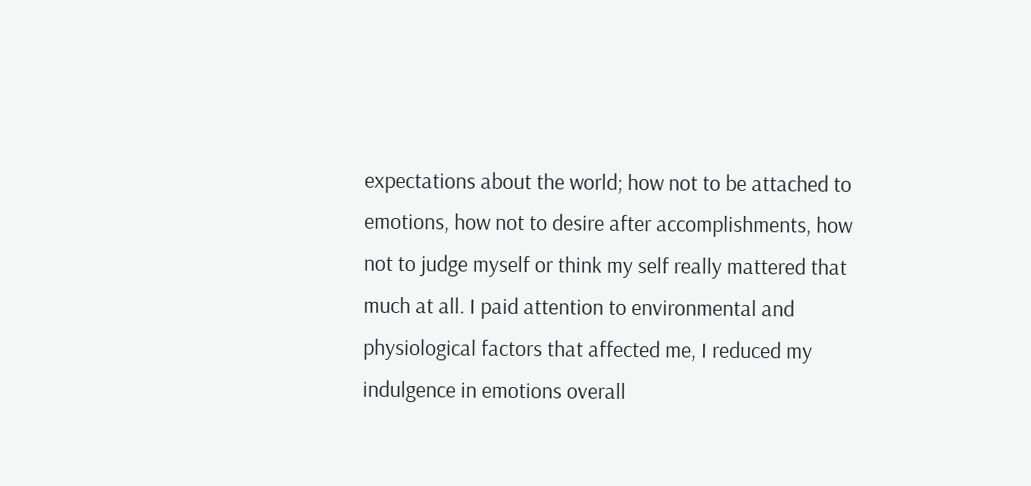expectations about the world; how not to be attached to emotions, how not to desire after accomplishments, how not to judge myself or think my self really mattered that much at all. I paid attention to environmental and physiological factors that affected me, I reduced my indulgence in emotions overall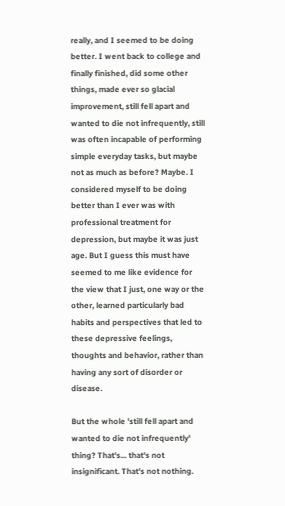really, and I seemed to be doing better. I went back to college and finally finished, did some other things, made ever so glacial improvement, still fell apart and wanted to die not infrequently, still was often incapable of performing simple everyday tasks, but maybe not as much as before? Maybe. I considered myself to be doing better than I ever was with professional treatment for depression, but maybe it was just age. But I guess this must have seemed to me like evidence for the view that I just, one way or the other, learned particularly bad habits and perspectives that led to these depressive feelings, thoughts and behavior, rather than having any sort of disorder or disease.

But the whole 'still fell apart and wanted to die not infrequently' thing? That's... that's not insignificant. That's not nothing.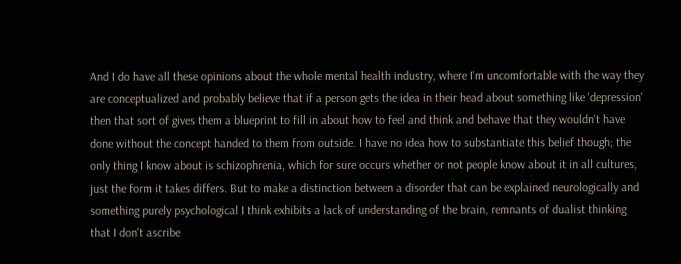And I do have all these opinions about the whole mental health industry, where I'm uncomfortable with the way they are conceptualized and probably believe that if a person gets the idea in their head about something like 'depression' then that sort of gives them a blueprint to fill in about how to feel and think and behave that they wouldn't have done without the concept handed to them from outside. I have no idea how to substantiate this belief though; the only thing I know about is schizophrenia, which for sure occurs whether or not people know about it in all cultures, just the form it takes differs. But to make a distinction between a disorder that can be explained neurologically and something purely psychological I think exhibits a lack of understanding of the brain, remnants of dualist thinking that I don't ascribe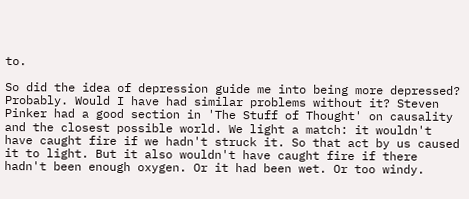to.

So did the idea of depression guide me into being more depressed? Probably. Would I have had similar problems without it? Steven Pinker had a good section in 'The Stuff of Thought' on causality and the closest possible world. We light a match: it wouldn't have caught fire if we hadn't struck it. So that act by us caused it to light. But it also wouldn't have caught fire if there hadn't been enough oxygen. Or it had been wet. Or too windy.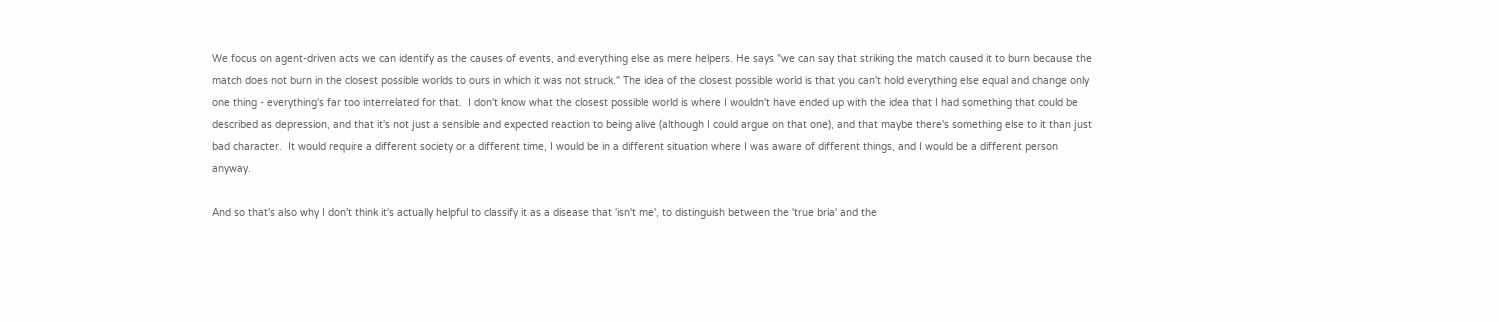We focus on agent-driven acts we can identify as the causes of events, and everything else as mere helpers. He says "we can say that striking the match caused it to burn because the match does not burn in the closest possible worlds to ours in which it was not struck." The idea of the closest possible world is that you can't hold everything else equal and change only one thing - everything's far too interrelated for that.  I don't know what the closest possible world is where I wouldn't have ended up with the idea that I had something that could be described as depression, and that it's not just a sensible and expected reaction to being alive (although I could argue on that one), and that maybe there's something else to it than just bad character.  It would require a different society or a different time, I would be in a different situation where I was aware of different things, and I would be a different person anyway.

And so that's also why I don't think it's actually helpful to classify it as a disease that 'isn't me', to distinguish between the 'true bria' and the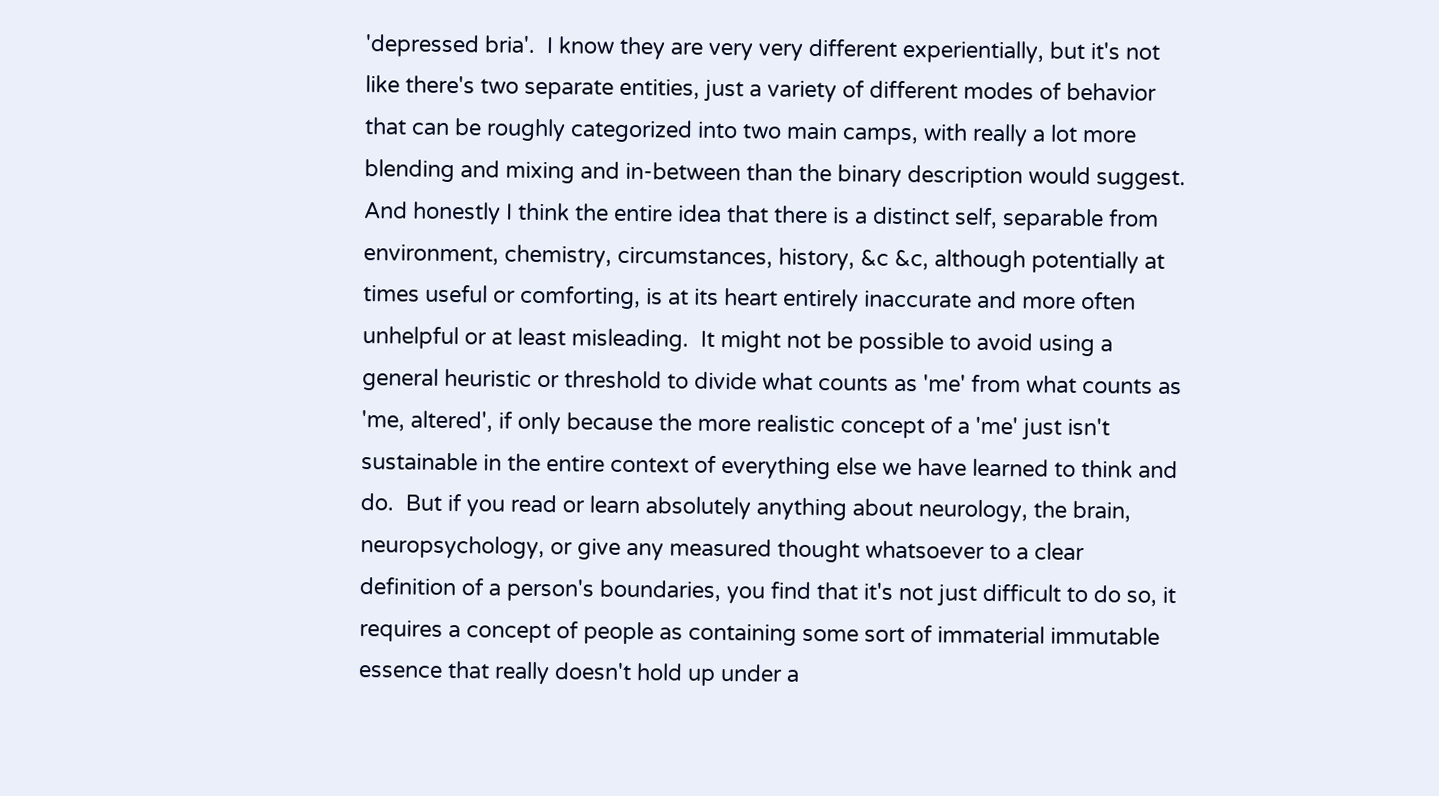'depressed bria'.  I know they are very very different experientially, but it's not like there's two separate entities, just a variety of different modes of behavior that can be roughly categorized into two main camps, with really a lot more blending and mixing and in-between than the binary description would suggest.  And honestly I think the entire idea that there is a distinct self, separable from environment, chemistry, circumstances, history, &c &c, although potentially at times useful or comforting, is at its heart entirely inaccurate and more often unhelpful or at least misleading.  It might not be possible to avoid using a general heuristic or threshold to divide what counts as 'me' from what counts as 'me, altered', if only because the more realistic concept of a 'me' just isn't sustainable in the entire context of everything else we have learned to think and do.  But if you read or learn absolutely anything about neurology, the brain, neuropsychology, or give any measured thought whatsoever to a clear definition of a person's boundaries, you find that it's not just difficult to do so, it requires a concept of people as containing some sort of immaterial immutable essence that really doesn't hold up under a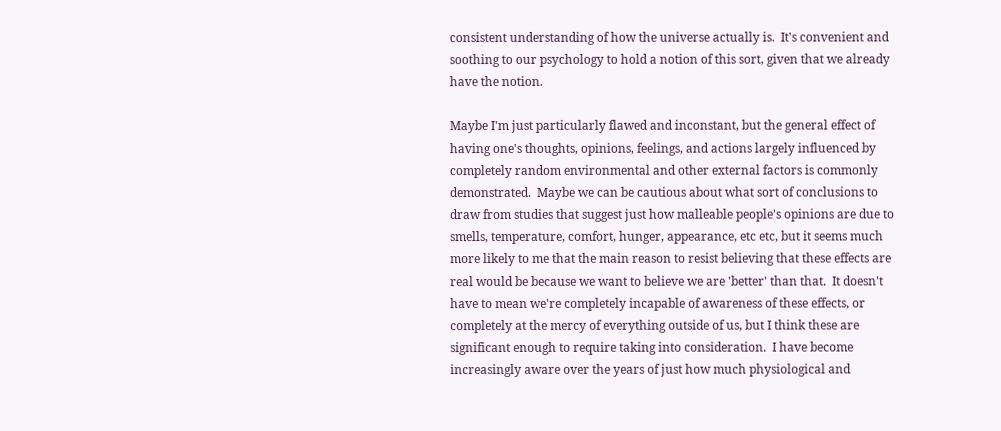consistent understanding of how the universe actually is.  It's convenient and soothing to our psychology to hold a notion of this sort, given that we already have the notion.

Maybe I'm just particularly flawed and inconstant, but the general effect of having one's thoughts, opinions, feelings, and actions largely influenced by completely random environmental and other external factors is commonly demonstrated.  Maybe we can be cautious about what sort of conclusions to draw from studies that suggest just how malleable people's opinions are due to smells, temperature, comfort, hunger, appearance, etc etc, but it seems much more likely to me that the main reason to resist believing that these effects are real would be because we want to believe we are 'better' than that.  It doesn't have to mean we're completely incapable of awareness of these effects, or completely at the mercy of everything outside of us, but I think these are significant enough to require taking into consideration.  I have become increasingly aware over the years of just how much physiological and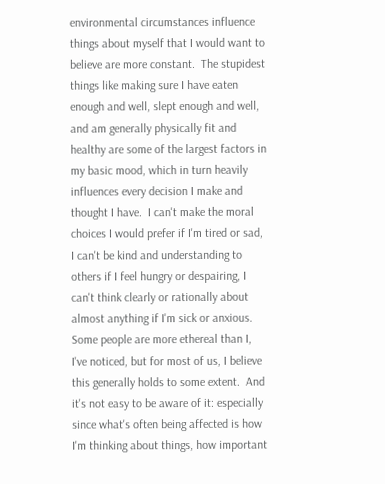environmental circumstances influence things about myself that I would want to believe are more constant.  The stupidest things like making sure I have eaten enough and well, slept enough and well, and am generally physically fit and healthy are some of the largest factors in my basic mood, which in turn heavily influences every decision I make and thought I have.  I can't make the moral choices I would prefer if I'm tired or sad, I can't be kind and understanding to others if I feel hungry or despairing, I can't think clearly or rationally about almost anything if I'm sick or anxious.  Some people are more ethereal than I, I've noticed, but for most of us, I believe this generally holds to some extent.  And it's not easy to be aware of it: especially since what's often being affected is how I'm thinking about things, how important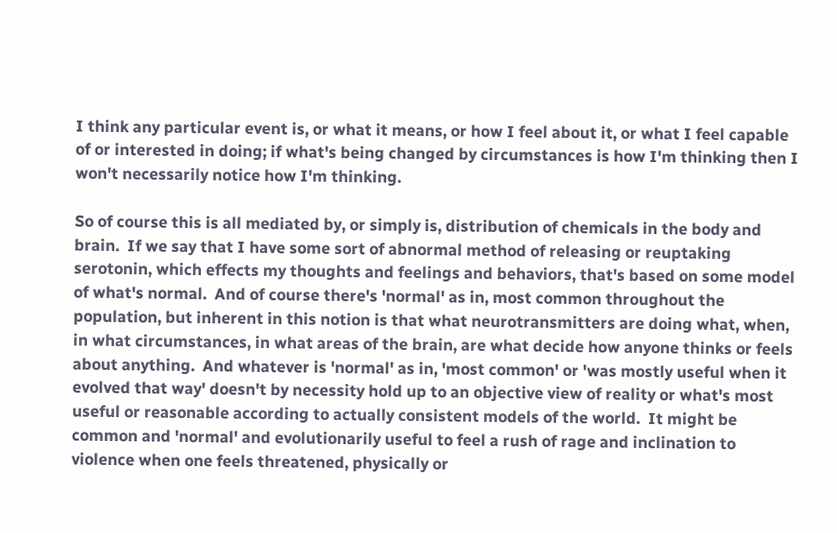I think any particular event is, or what it means, or how I feel about it, or what I feel capable of or interested in doing; if what's being changed by circumstances is how I'm thinking then I won't necessarily notice how I'm thinking.

So of course this is all mediated by, or simply is, distribution of chemicals in the body and brain.  If we say that I have some sort of abnormal method of releasing or reuptaking serotonin, which effects my thoughts and feelings and behaviors, that's based on some model of what's normal.  And of course there's 'normal' as in, most common throughout the population, but inherent in this notion is that what neurotransmitters are doing what, when, in what circumstances, in what areas of the brain, are what decide how anyone thinks or feels about anything.  And whatever is 'normal' as in, 'most common' or 'was mostly useful when it evolved that way' doesn't by necessity hold up to an objective view of reality or what's most useful or reasonable according to actually consistent models of the world.  It might be common and 'normal' and evolutionarily useful to feel a rush of rage and inclination to violence when one feels threatened, physically or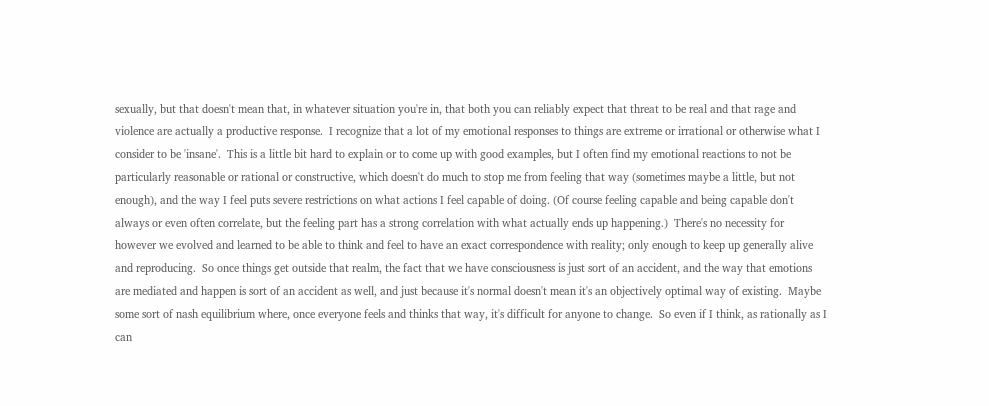sexually, but that doesn't mean that, in whatever situation you're in, that both you can reliably expect that threat to be real and that rage and violence are actually a productive response.  I recognize that a lot of my emotional responses to things are extreme or irrational or otherwise what I consider to be 'insane'.  This is a little bit hard to explain or to come up with good examples, but I often find my emotional reactions to not be particularly reasonable or rational or constructive, which doesn't do much to stop me from feeling that way (sometimes maybe a little, but not enough), and the way I feel puts severe restrictions on what actions I feel capable of doing. (Of course feeling capable and being capable don't always or even often correlate, but the feeling part has a strong correlation with what actually ends up happening.)  There's no necessity for however we evolved and learned to be able to think and feel to have an exact correspondence with reality; only enough to keep up generally alive and reproducing.  So once things get outside that realm, the fact that we have consciousness is just sort of an accident, and the way that emotions are mediated and happen is sort of an accident as well, and just because it's normal doesn't mean it's an objectively optimal way of existing.  Maybe some sort of nash equilibrium where, once everyone feels and thinks that way, it's difficult for anyone to change.  So even if I think, as rationally as I can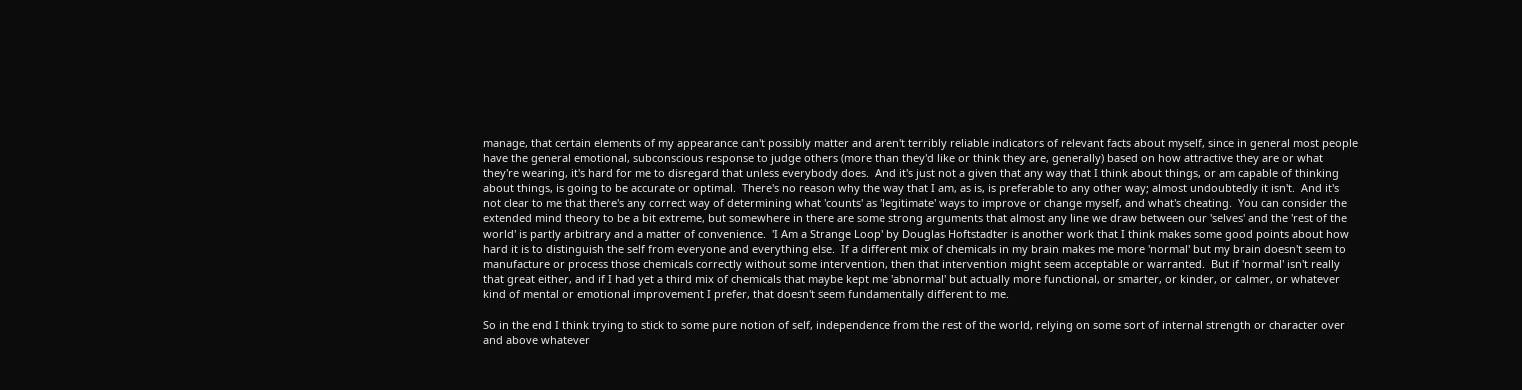manage, that certain elements of my appearance can't possibly matter and aren't terribly reliable indicators of relevant facts about myself, since in general most people have the general emotional, subconscious response to judge others (more than they'd like or think they are, generally) based on how attractive they are or what they're wearing, it's hard for me to disregard that unless everybody does.  And it's just not a given that any way that I think about things, or am capable of thinking about things, is going to be accurate or optimal.  There's no reason why the way that I am, as is, is preferable to any other way; almost undoubtedly it isn't.  And it's not clear to me that there's any correct way of determining what 'counts' as 'legitimate' ways to improve or change myself, and what's cheating.  You can consider the extended mind theory to be a bit extreme, but somewhere in there are some strong arguments that almost any line we draw between our 'selves' and the 'rest of the world' is partly arbitrary and a matter of convenience.  'I Am a Strange Loop' by Douglas Hoftstadter is another work that I think makes some good points about how hard it is to distinguish the self from everyone and everything else.  If a different mix of chemicals in my brain makes me more 'normal' but my brain doesn't seem to manufacture or process those chemicals correctly without some intervention, then that intervention might seem acceptable or warranted.  But if 'normal' isn't really that great either, and if I had yet a third mix of chemicals that maybe kept me 'abnormal' but actually more functional, or smarter, or kinder, or calmer, or whatever kind of mental or emotional improvement I prefer, that doesn't seem fundamentally different to me.

So in the end I think trying to stick to some pure notion of self, independence from the rest of the world, relying on some sort of internal strength or character over and above whatever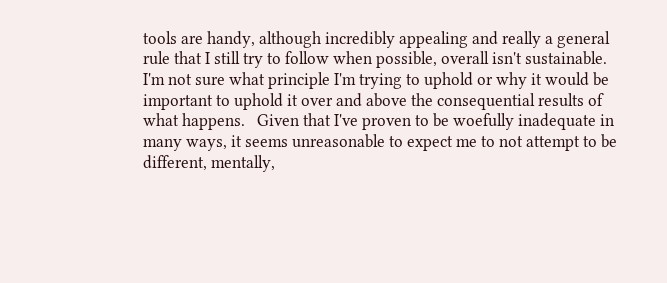tools are handy, although incredibly appealing and really a general rule that I still try to follow when possible, overall isn't sustainable.  I'm not sure what principle I'm trying to uphold or why it would be important to uphold it over and above the consequential results of what happens.   Given that I've proven to be woefully inadequate in many ways, it seems unreasonable to expect me to not attempt to be different, mentally,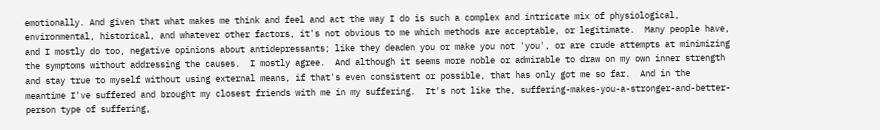emotionally. And given that what makes me think and feel and act the way I do is such a complex and intricate mix of physiological, environmental, historical, and whatever other factors, it's not obvious to me which methods are acceptable, or legitimate.  Many people have, and I mostly do too, negative opinions about antidepressants; like they deaden you or make you not 'you', or are crude attempts at minimizing the symptoms without addressing the causes.  I mostly agree.  And although it seems more noble or admirable to draw on my own inner strength and stay true to myself without using external means, if that's even consistent or possible, that has only got me so far.  And in the meantime I've suffered and brought my closest friends with me in my suffering.  It's not like the, suffering-makes-you-a-stronger-and-better-person type of suffering,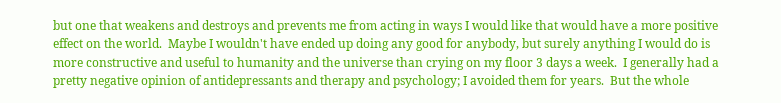but one that weakens and destroys and prevents me from acting in ways I would like that would have a more positive effect on the world.  Maybe I wouldn't have ended up doing any good for anybody, but surely anything I would do is more constructive and useful to humanity and the universe than crying on my floor 3 days a week.  I generally had a pretty negative opinion of antidepressants and therapy and psychology; I avoided them for years.  But the whole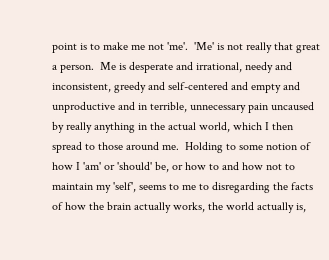point is to make me not 'me'.  'Me' is not really that great a person.  Me is desperate and irrational, needy and inconsistent, greedy and self-centered and empty and unproductive and in terrible, unnecessary pain uncaused by really anything in the actual world, which I then spread to those around me.  Holding to some notion of how I 'am' or 'should' be, or how to and how not to maintain my 'self', seems to me to disregarding the facts of how the brain actually works, the world actually is,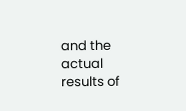and the actual results of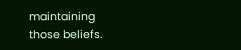maintaining those beliefs.